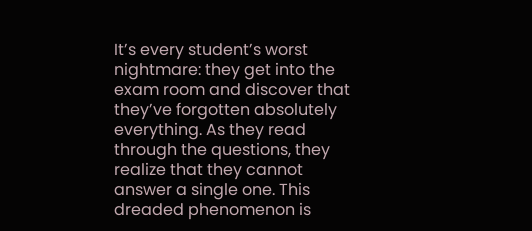It’s every student’s worst nightmare: they get into the exam room and discover that they’ve forgotten absolutely everything. As they read through the questions, they realize that they cannot answer a single one. This dreaded phenomenon is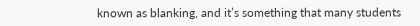known as blanking, and it’s something that many students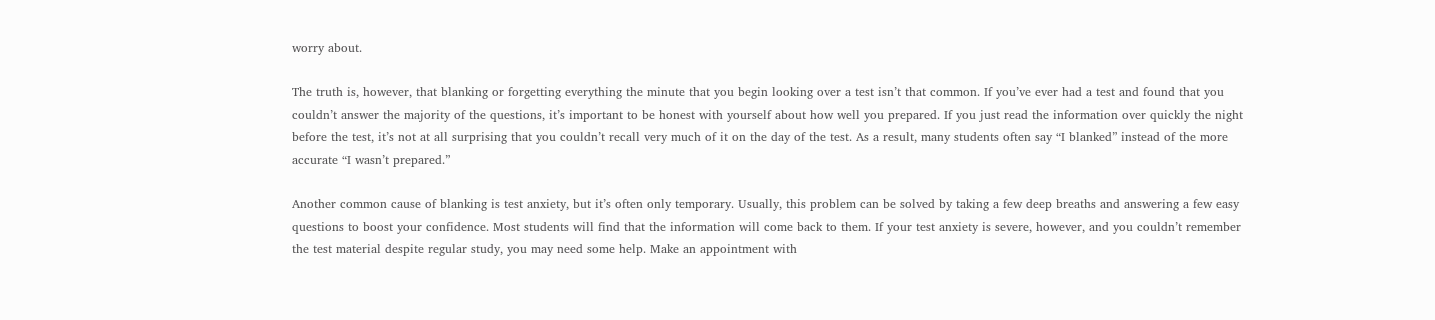worry about.

The truth is, however, that blanking or forgetting everything the minute that you begin looking over a test isn’t that common. If you’ve ever had a test and found that you couldn’t answer the majority of the questions, it’s important to be honest with yourself about how well you prepared. If you just read the information over quickly the night before the test, it’s not at all surprising that you couldn’t recall very much of it on the day of the test. As a result, many students often say “I blanked” instead of the more accurate “I wasn’t prepared.”

Another common cause of blanking is test anxiety, but it’s often only temporary. Usually, this problem can be solved by taking a few deep breaths and answering a few easy questions to boost your confidence. Most students will find that the information will come back to them. If your test anxiety is severe, however, and you couldn’t remember the test material despite regular study, you may need some help. Make an appointment with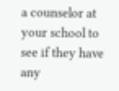a counselor at your school to see if they have any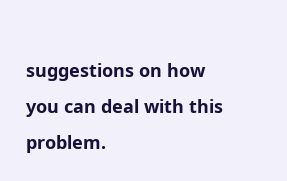suggestions on how you can deal with this problem.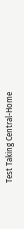Test Taking Central-Home